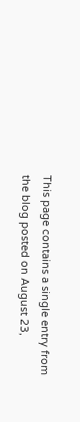This page contains a single entry from the blog posted on August 23,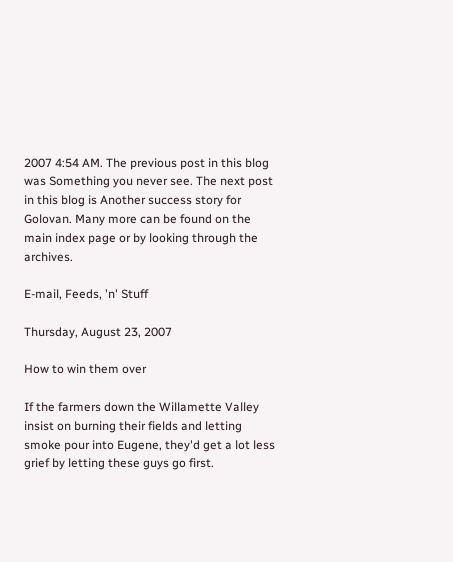2007 4:54 AM. The previous post in this blog was Something you never see. The next post in this blog is Another success story for Golovan. Many more can be found on the main index page or by looking through the archives.

E-mail, Feeds, 'n' Stuff

Thursday, August 23, 2007

How to win them over

If the farmers down the Willamette Valley insist on burning their fields and letting smoke pour into Eugene, they'd get a lot less grief by letting these guys go first.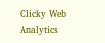Clicky Web Analytics